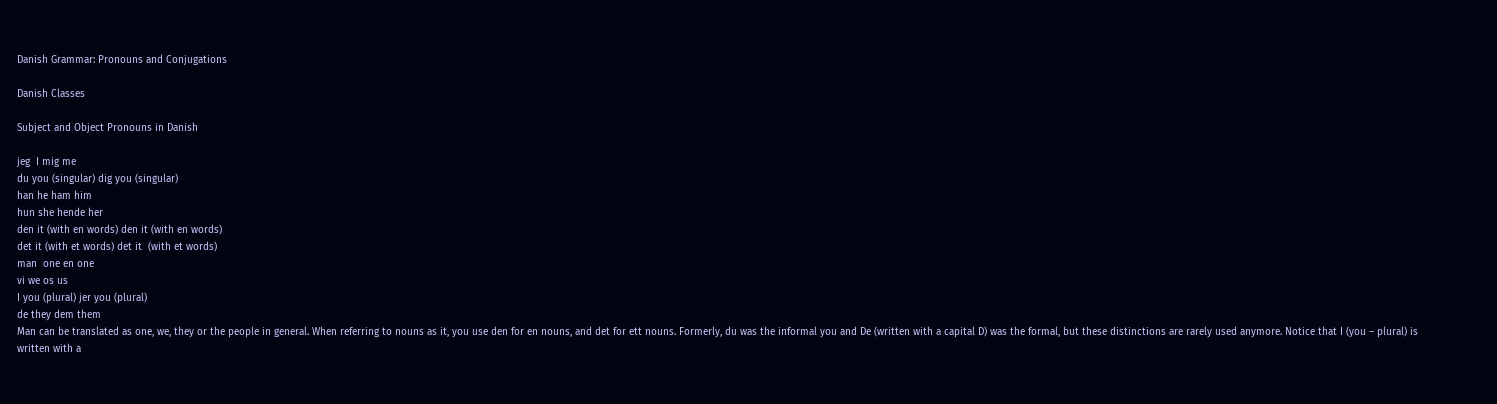Danish Grammar: Pronouns and Conjugations

Danish Classes

Subject and Object Pronouns in Danish

jeg  I mig me
du you (singular) dig you (singular)
han he ham him
hun she hende her
den it (with en words) den it (with en words)
det it (with et words) det it  (with et words)
man  one en one
vi we os us
I you (plural) jer you (plural)
de they dem them
Man can be translated as one, we, they or the people in general. When referring to nouns as it, you use den for en nouns, and det for ett nouns. Formerly, du was the informal you and De (written with a capital D) was the formal, but these distinctions are rarely used anymore. Notice that I (you – plural) is written with a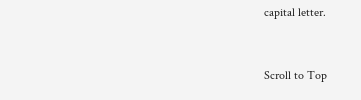capital letter.


Scroll to Top